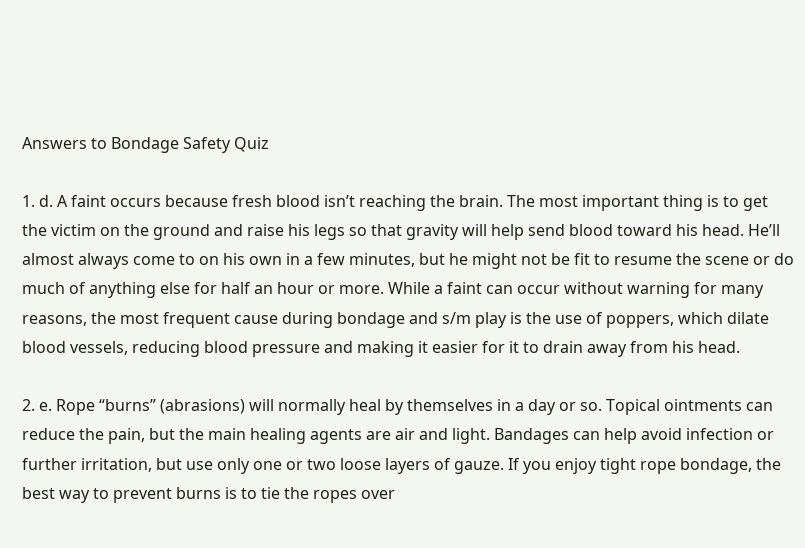Answers to Bondage Safety Quiz

1. d. A faint occurs because fresh blood isn’t reaching the brain. The most important thing is to get the victim on the ground and raise his legs so that gravity will help send blood toward his head. He’ll almost always come to on his own in a few minutes, but he might not be fit to resume the scene or do much of anything else for half an hour or more. While a faint can occur without warning for many reasons, the most frequent cause during bondage and s/m play is the use of poppers, which dilate blood vessels, reducing blood pressure and making it easier for it to drain away from his head.

2. e. Rope “burns” (abrasions) will normally heal by themselves in a day or so. Topical ointments can reduce the pain, but the main healing agents are air and light. Bandages can help avoid infection or further irritation, but use only one or two loose layers of gauze. If you enjoy tight rope bondage, the best way to prevent burns is to tie the ropes over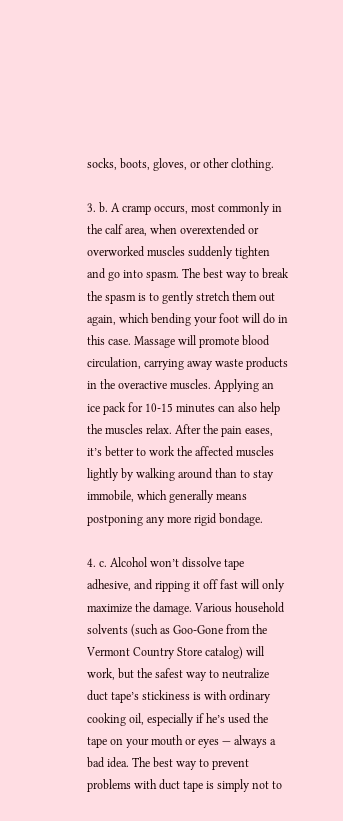socks, boots, gloves, or other clothing.

3. b. A cramp occurs, most commonly in the calf area, when overextended or overworked muscles suddenly tighten and go into spasm. The best way to break the spasm is to gently stretch them out again, which bending your foot will do in this case. Massage will promote blood circulation, carrying away waste products in the overactive muscles. Applying an ice pack for 10-15 minutes can also help the muscles relax. After the pain eases, it’s better to work the affected muscles lightly by walking around than to stay immobile, which generally means postponing any more rigid bondage.

4. c. Alcohol won’t dissolve tape adhesive, and ripping it off fast will only maximize the damage. Various household solvents (such as Goo-Gone from the Vermont Country Store catalog) will work, but the safest way to neutralize duct tape’s stickiness is with ordinary cooking oil, especially if he’s used the tape on your mouth or eyes — always a bad idea. The best way to prevent problems with duct tape is simply not to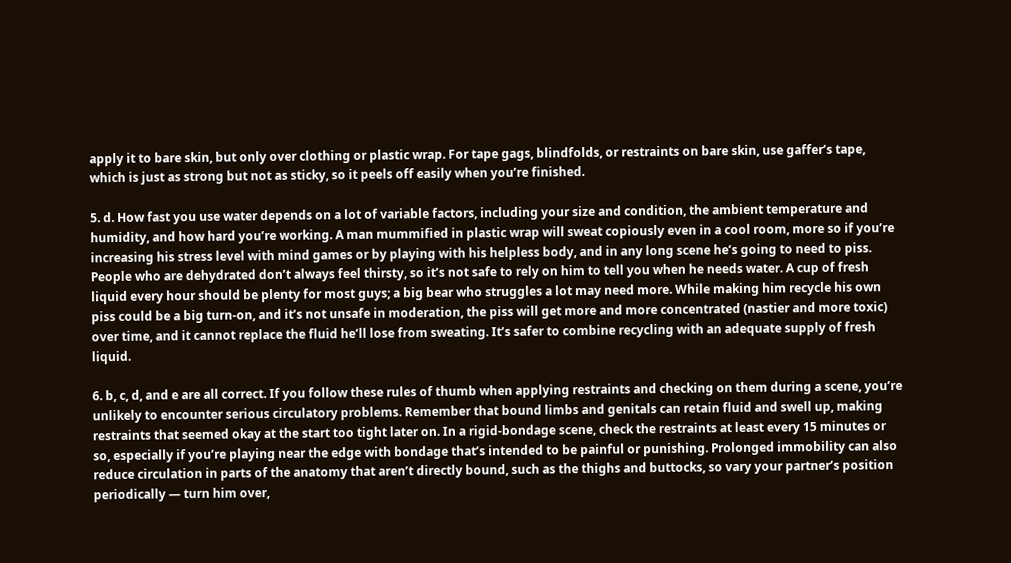apply it to bare skin, but only over clothing or plastic wrap. For tape gags, blindfolds, or restraints on bare skin, use gaffer’s tape, which is just as strong but not as sticky, so it peels off easily when you’re finished.

5. d. How fast you use water depends on a lot of variable factors, including your size and condition, the ambient temperature and humidity, and how hard you’re working. A man mummified in plastic wrap will sweat copiously even in a cool room, more so if you’re increasing his stress level with mind games or by playing with his helpless body, and in any long scene he’s going to need to piss. People who are dehydrated don’t always feel thirsty, so it’s not safe to rely on him to tell you when he needs water. A cup of fresh liquid every hour should be plenty for most guys; a big bear who struggles a lot may need more. While making him recycle his own piss could be a big turn-on, and it’s not unsafe in moderation, the piss will get more and more concentrated (nastier and more toxic) over time, and it cannot replace the fluid he’ll lose from sweating. It’s safer to combine recycling with an adequate supply of fresh liquid.

6. b, c, d, and e are all correct. If you follow these rules of thumb when applying restraints and checking on them during a scene, you’re unlikely to encounter serious circulatory problems. Remember that bound limbs and genitals can retain fluid and swell up, making restraints that seemed okay at the start too tight later on. In a rigid-bondage scene, check the restraints at least every 15 minutes or so, especially if you’re playing near the edge with bondage that’s intended to be painful or punishing. Prolonged immobility can also reduce circulation in parts of the anatomy that aren’t directly bound, such as the thighs and buttocks, so vary your partner’s position periodically — turn him over,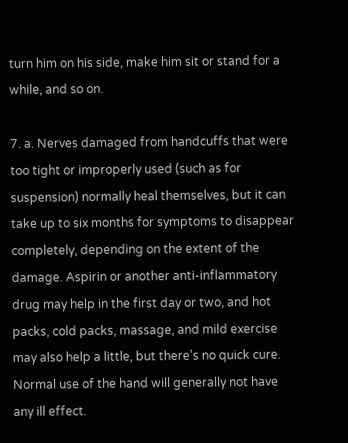turn him on his side, make him sit or stand for a while, and so on.

7. a. Nerves damaged from handcuffs that were too tight or improperly used (such as for suspension) normally heal themselves, but it can take up to six months for symptoms to disappear completely, depending on the extent of the damage. Aspirin or another anti-inflammatory drug may help in the first day or two, and hot packs, cold packs, massage, and mild exercise may also help a little, but there’s no quick cure. Normal use of the hand will generally not have any ill effect.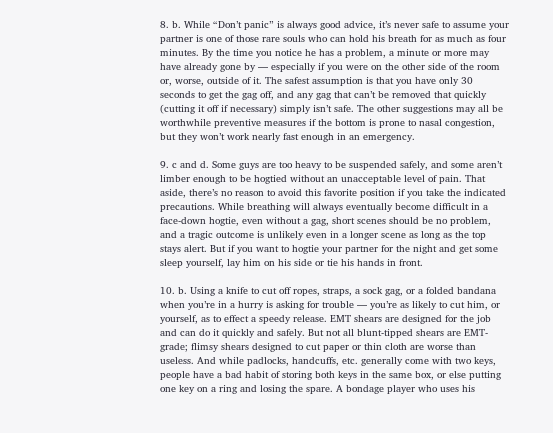8. b. While “Don’t panic” is always good advice, it’s never safe to assume your partner is one of those rare souls who can hold his breath for as much as four minutes. By the time you notice he has a problem, a minute or more may have already gone by — especially if you were on the other side of the room or, worse, outside of it. The safest assumption is that you have only 30 seconds to get the gag off, and any gag that can’t be removed that quickly (cutting it off if necessary) simply isn’t safe. The other suggestions may all be worthwhile preventive measures if the bottom is prone to nasal congestion, but they won’t work nearly fast enough in an emergency.

9. c and d. Some guys are too heavy to be suspended safely, and some aren’t limber enough to be hogtied without an unacceptable level of pain. That aside, there’s no reason to avoid this favorite position if you take the indicated precautions. While breathing will always eventually become difficult in a face-down hogtie, even without a gag, short scenes should be no problem, and a tragic outcome is unlikely even in a longer scene as long as the top stays alert. But if you want to hogtie your partner for the night and get some sleep yourself, lay him on his side or tie his hands in front.

10. b. Using a knife to cut off ropes, straps, a sock gag, or a folded bandana when you’re in a hurry is asking for trouble — you’re as likely to cut him, or yourself, as to effect a speedy release. EMT shears are designed for the job and can do it quickly and safely. But not all blunt-tipped shears are EMT-grade; flimsy shears designed to cut paper or thin cloth are worse than useless. And while padlocks, handcuffs, etc. generally come with two keys, people have a bad habit of storing both keys in the same box, or else putting one key on a ring and losing the spare. A bondage player who uses his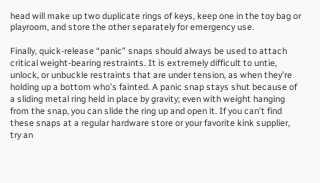head will make up two duplicate rings of keys, keep one in the toy bag or playroom, and store the other separately for emergency use.

Finally, quick-release “panic” snaps should always be used to attach critical weight-bearing restraints. It is extremely difficult to untie, unlock, or unbuckle restraints that are under tension, as when they’re holding up a bottom who’s fainted. A panic snap stays shut because of a sliding metal ring held in place by gravity; even with weight hanging from the snap, you can slide the ring up and open it. If you can’t find these snaps at a regular hardware store or your favorite kink supplier, try an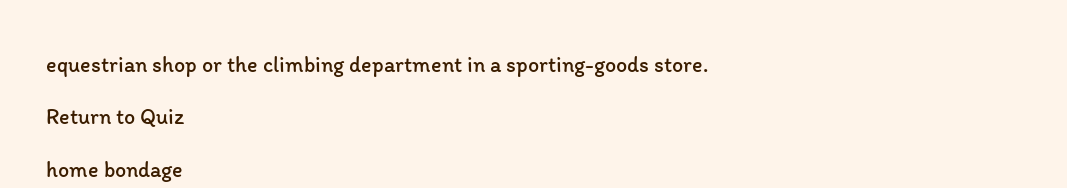equestrian shop or the climbing department in a sporting-goods store.

Return to Quiz

home bondage